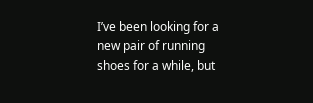I’ve been looking for a new pair of running shoes for a while, but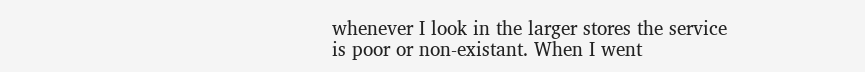whenever I look in the larger stores the service is poor or non-existant. When I went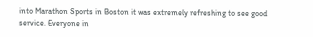into Marathon Sports in Boston it was extremely refreshing to see good service. Everyone in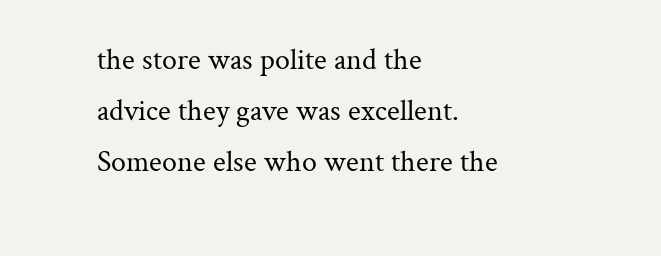the store was polite and the advice they gave was excellent. Someone else who went there the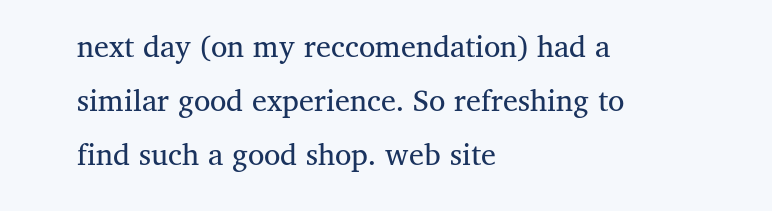next day (on my reccomendation) had a similar good experience. So refreshing to find such a good shop. web site